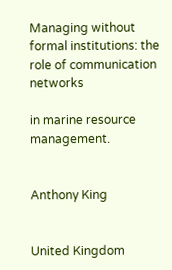Managing without formal institutions: the role of communication networks

in marine resource management.


Anthony King


United Kingdom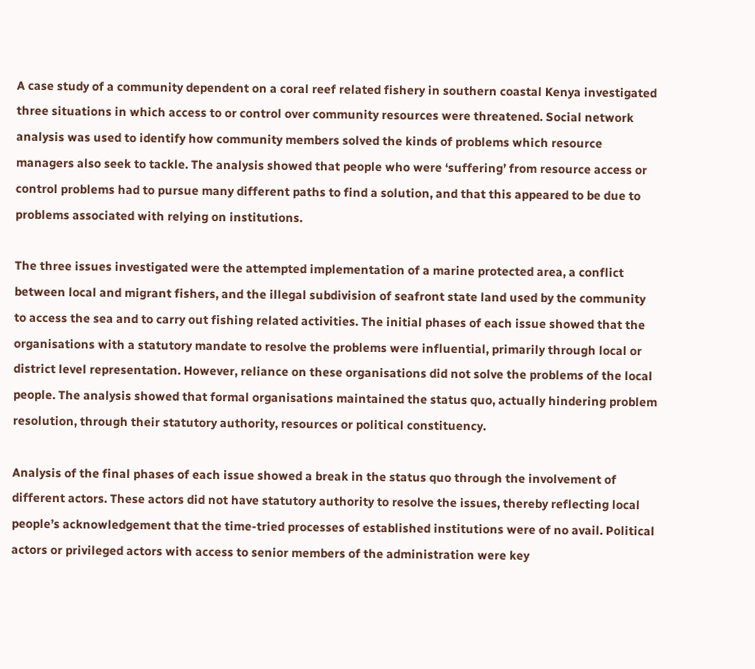A case study of a community dependent on a coral reef related fishery in southern coastal Kenya investigated three situations in which access to or control over community resources were threatened. Social network analysis was used to identify how community members solved the kinds of problems which resource managers also seek to tackle. The analysis showed that people who were ‘suffering’ from resource access or control problems had to pursue many different paths to find a solution, and that this appeared to be due to problems associated with relying on institutions.

The three issues investigated were the attempted implementation of a marine protected area, a conflict between local and migrant fishers, and the illegal subdivision of seafront state land used by the community to access the sea and to carry out fishing related activities. The initial phases of each issue showed that the organisations with a statutory mandate to resolve the problems were influential, primarily through local or district level representation. However, reliance on these organisations did not solve the problems of the local people. The analysis showed that formal organisations maintained the status quo, actually hindering problem resolution, through their statutory authority, resources or political constituency.

Analysis of the final phases of each issue showed a break in the status quo through the involvement of different actors. These actors did not have statutory authority to resolve the issues, thereby reflecting local people’s acknowledgement that the time-tried processes of established institutions were of no avail. Political actors or privileged actors with access to senior members of the administration were key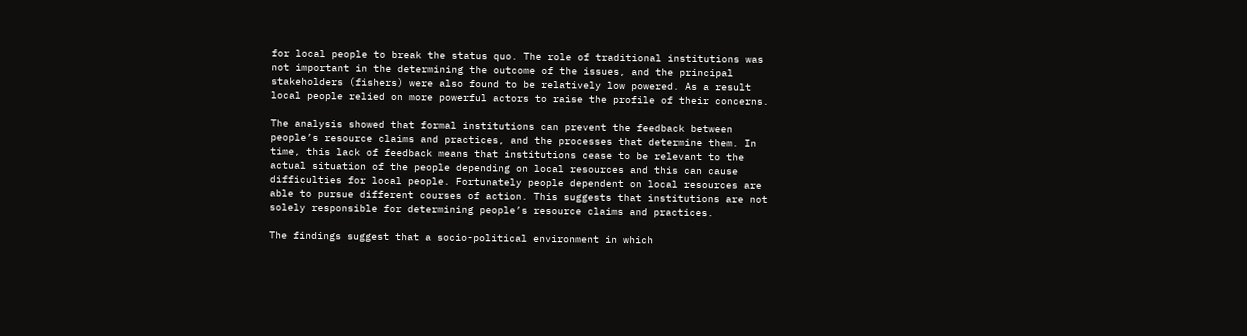for local people to break the status quo. The role of traditional institutions was not important in the determining the outcome of the issues, and the principal stakeholders (fishers) were also found to be relatively low powered. As a result local people relied on more powerful actors to raise the profile of their concerns.

The analysis showed that formal institutions can prevent the feedback between people’s resource claims and practices, and the processes that determine them. In time, this lack of feedback means that institutions cease to be relevant to the actual situation of the people depending on local resources and this can cause difficulties for local people. Fortunately people dependent on local resources are able to pursue different courses of action. This suggests that institutions are not solely responsible for determining people’s resource claims and practices.

The findings suggest that a socio-political environment in which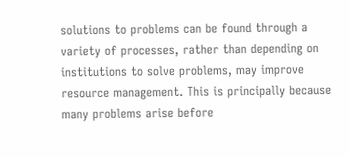solutions to problems can be found through a variety of processes, rather than depending on institutions to solve problems, may improve resource management. This is principally because many problems arise before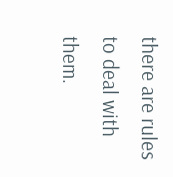there are rules to deal with them.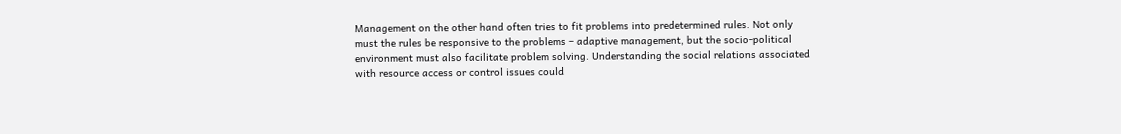Management on the other hand often tries to fit problems into predetermined rules. Not only must the rules be responsive to the problems – adaptive management, but the socio-political environment must also facilitate problem solving. Understanding the social relations associated with resource access or control issues could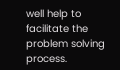well help to facilitate the problem solving process.